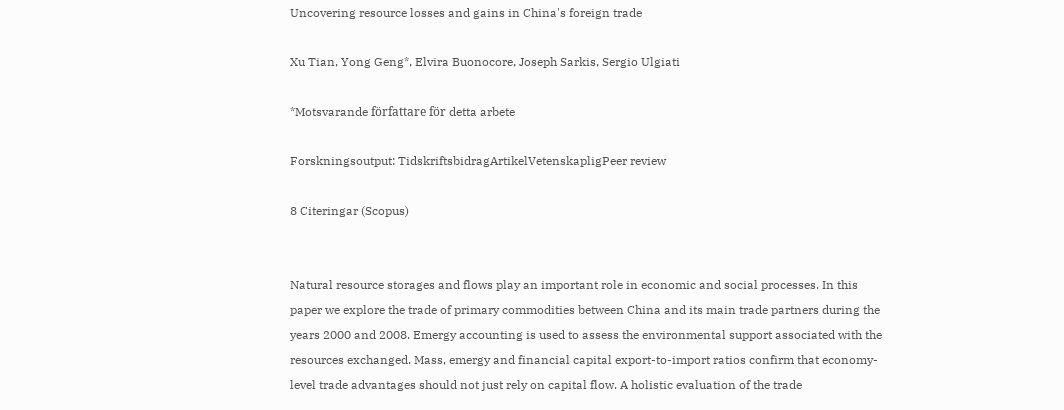Uncovering resource losses and gains in China's foreign trade

Xu Tian, Yong Geng*, Elvira Buonocore, Joseph Sarkis, Sergio Ulgiati

*Motsvarande författare för detta arbete

Forskningsoutput: TidskriftsbidragArtikelVetenskapligPeer review

8 Citeringar (Scopus)


Natural resource storages and flows play an important role in economic and social processes. In this paper we explore the trade of primary commodities between China and its main trade partners during the years 2000 and 2008. Emergy accounting is used to assess the environmental support associated with the resources exchanged. Mass, emergy and financial capital export-to-import ratios confirm that economy-level trade advantages should not just rely on capital flow. A holistic evaluation of the trade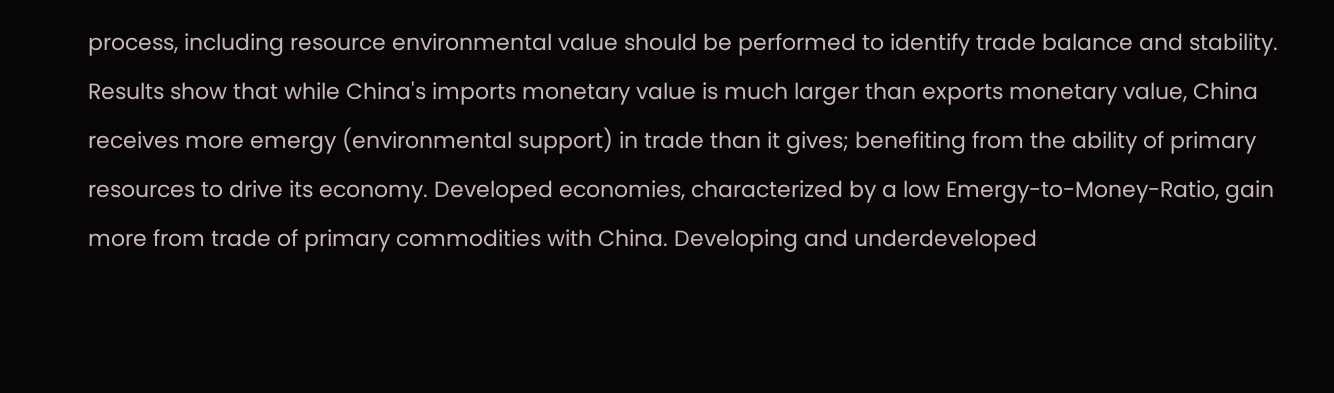process, including resource environmental value should be performed to identify trade balance and stability. Results show that while China's imports monetary value is much larger than exports monetary value, China receives more emergy (environmental support) in trade than it gives; benefiting from the ability of primary resources to drive its economy. Developed economies, characterized by a low Emergy-to-Money-Ratio, gain more from trade of primary commodities with China. Developing and underdeveloped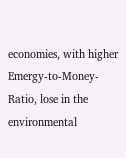economies, with higher Emergy-to-Money-Ratio, lose in the environmental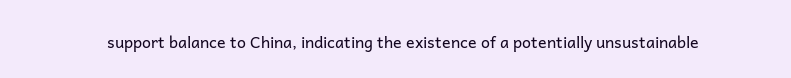support balance to China, indicating the existence of a potentially unsustainable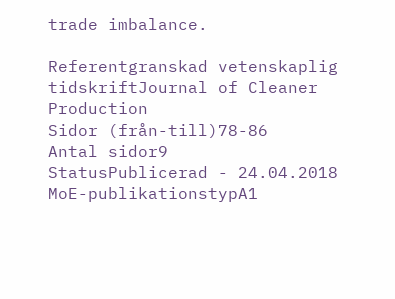trade imbalance.

Referentgranskad vetenskaplig tidskriftJournal of Cleaner Production
Sidor (från-till)78-86
Antal sidor9
StatusPublicerad - 24.04.2018
MoE-publikationstypA1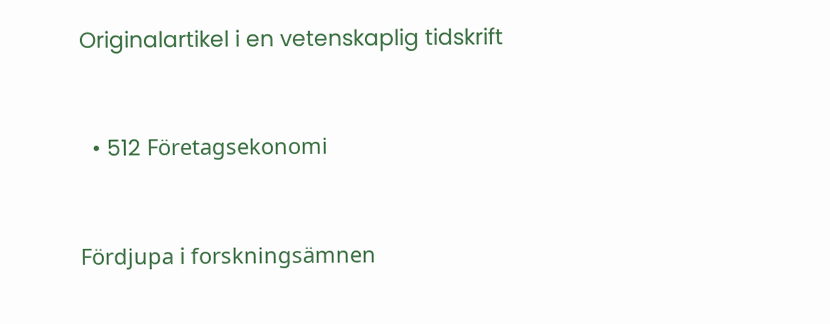Originalartikel i en vetenskaplig tidskrift


  • 512 Företagsekonomi


Fördjupa i forskningsämnen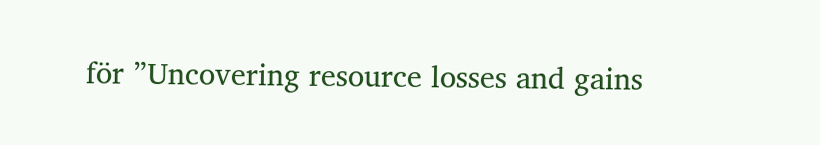för ”Uncovering resource losses and gains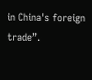in China's foreign trade”.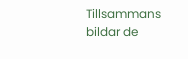Tillsammans bildar de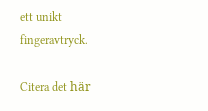ett unikt fingeravtryck.

Citera det här